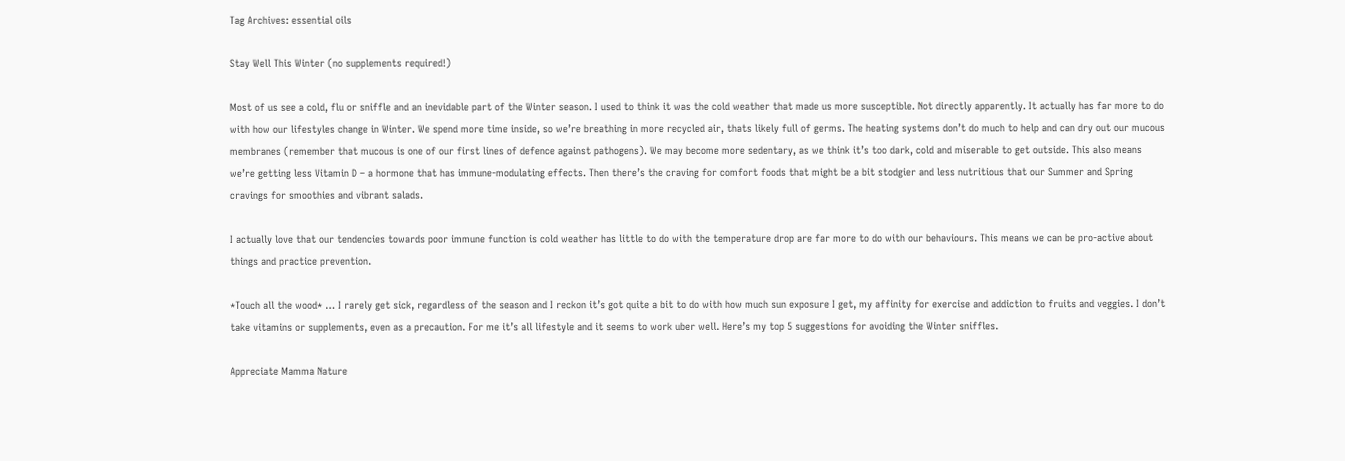Tag Archives: essential oils

Stay Well This Winter (no supplements required!)

Most of us see a cold, flu or sniffle and an inevidable part of the Winter season. I used to think it was the cold weather that made us more susceptible. Not directly apparently. It actually has far more to do with how our lifestyles change in Winter. We spend more time inside, so we’re breathing in more recycled air, thats likely full of germs. The heating systems don’t do much to help and can dry out our mucous membranes (remember that mucous is one of our first lines of defence against pathogens). We may become more sedentary, as we think it’s too dark, cold and miserable to get outside. This also means we’re getting less Vitamin D – a hormone that has immune-modulating effects. Then there’s the craving for comfort foods that might be a bit stodgier and less nutritious that our Summer and Spring cravings for smoothies and vibrant salads.

I actually love that our tendencies towards poor immune function is cold weather has little to do with the temperature drop are far more to do with our behaviours. This means we can be pro-active about things and practice prevention.

*Touch all the wood* … I rarely get sick, regardless of the season and I reckon it’s got quite a bit to do with how much sun exposure I get, my affinity for exercise and addiction to fruits and veggies. I don’t take vitamins or supplements, even as a precaution. For me it’s all lifestyle and it seems to work uber well. Here’s my top 5 suggestions for avoiding the Winter sniffles.

Appreciate Mamma Nature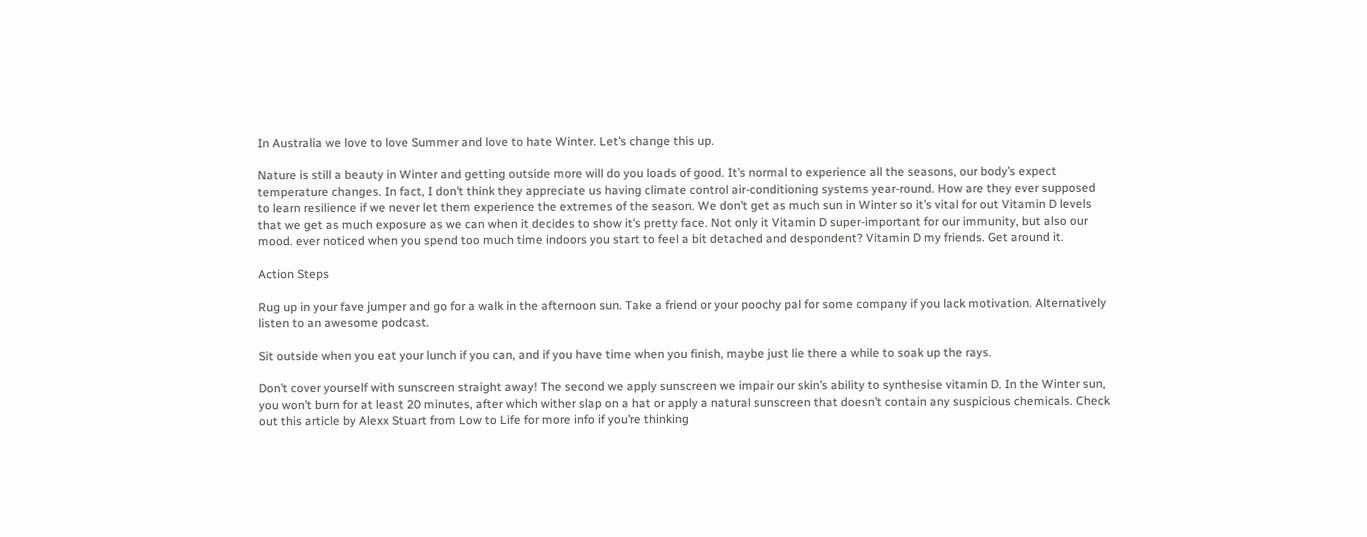In Australia we love to love Summer and love to hate Winter. Let’s change this up.

Nature is still a beauty in Winter and getting outside more will do you loads of good. It’s normal to experience all the seasons, our body’s expect temperature changes. In fact, I don’t think they appreciate us having climate control air-conditioning systems year-round. How are they ever supposed to learn resilience if we never let them experience the extremes of the season. We don’t get as much sun in Winter so it’s vital for out Vitamin D levels that we get as much exposure as we can when it decides to show it’s pretty face. Not only it Vitamin D super-important for our immunity, but also our mood. ever noticed when you spend too much time indoors you start to feel a bit detached and despondent? Vitamin D my friends. Get around it.

Action Steps

Rug up in your fave jumper and go for a walk in the afternoon sun. Take a friend or your poochy pal for some company if you lack motivation. Alternatively listen to an awesome podcast.

Sit outside when you eat your lunch if you can, and if you have time when you finish, maybe just lie there a while to soak up the rays.

Don’t cover yourself with sunscreen straight away! The second we apply sunscreen we impair our skin’s ability to synthesise vitamin D. In the Winter sun, you won’t burn for at least 20 minutes, after which wither slap on a hat or apply a natural sunscreen that doesn’t contain any suspicious chemicals. Check out this article by Alexx Stuart from Low to Life for more info if you’re thinking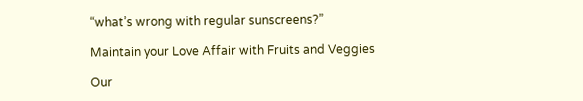“what’s wrong with regular sunscreens?”

Maintain your Love Affair with Fruits and Veggies

Our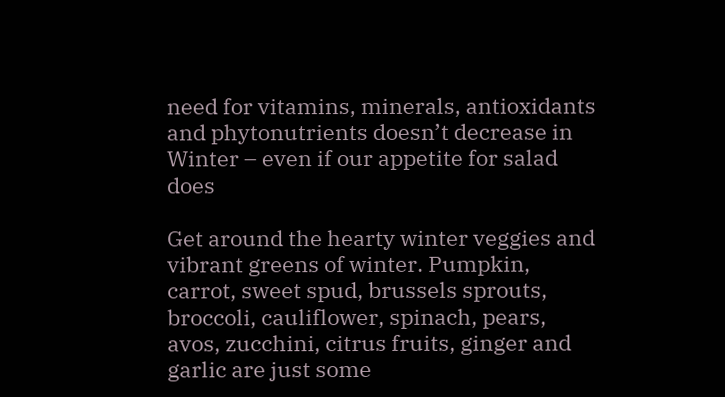need for vitamins, minerals, antioxidants and phytonutrients doesn’t decrease in Winter – even if our appetite for salad does

Get around the hearty winter veggies and vibrant greens of winter. Pumpkin, carrot, sweet spud, brussels sprouts, broccoli, cauliflower, spinach, pears, avos, zucchini, citrus fruits, ginger and garlic are just some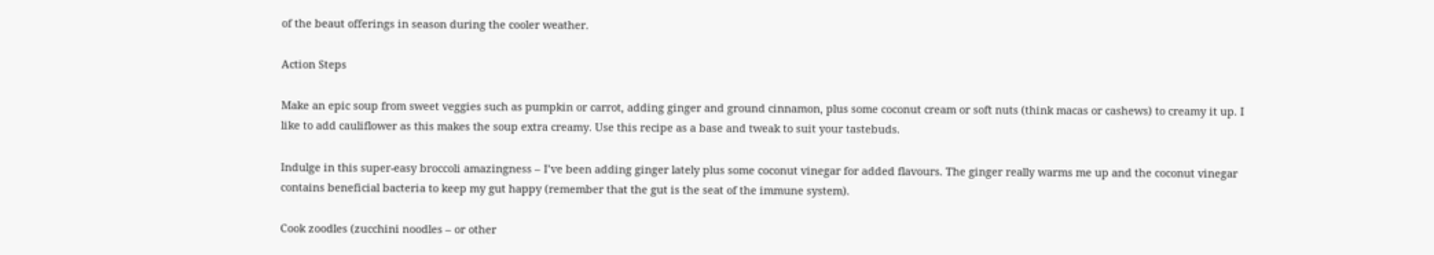of the beaut offerings in season during the cooler weather.

Action Steps

Make an epic soup from sweet veggies such as pumpkin or carrot, adding ginger and ground cinnamon, plus some coconut cream or soft nuts (think macas or cashews) to creamy it up. I like to add cauliflower as this makes the soup extra creamy. Use this recipe as a base and tweak to suit your tastebuds.

Indulge in this super-easy broccoli amazingness – I’ve been adding ginger lately plus some coconut vinegar for added flavours. The ginger really warms me up and the coconut vinegar contains beneficial bacteria to keep my gut happy (remember that the gut is the seat of the immune system).

Cook zoodles (zucchini noodles – or other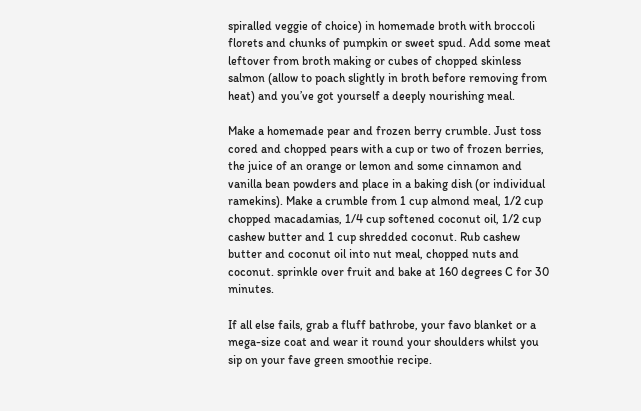spiralled veggie of choice) in homemade broth with broccoli florets and chunks of pumpkin or sweet spud. Add some meat leftover from broth making or cubes of chopped skinless salmon (allow to poach slightly in broth before removing from heat) and you’ve got yourself a deeply nourishing meal.

Make a homemade pear and frozen berry crumble. Just toss cored and chopped pears with a cup or two of frozen berries, the juice of an orange or lemon and some cinnamon and vanilla bean powders and place in a baking dish (or individual ramekins). Make a crumble from 1 cup almond meal, 1/2 cup chopped macadamias, 1/4 cup softened coconut oil, 1/2 cup cashew butter and 1 cup shredded coconut. Rub cashew butter and coconut oil into nut meal, chopped nuts and coconut. sprinkle over fruit and bake at 160 degrees C for 30 minutes.

If all else fails, grab a fluff bathrobe, your favo blanket or a mega-size coat and wear it round your shoulders whilst you sip on your fave green smoothie recipe.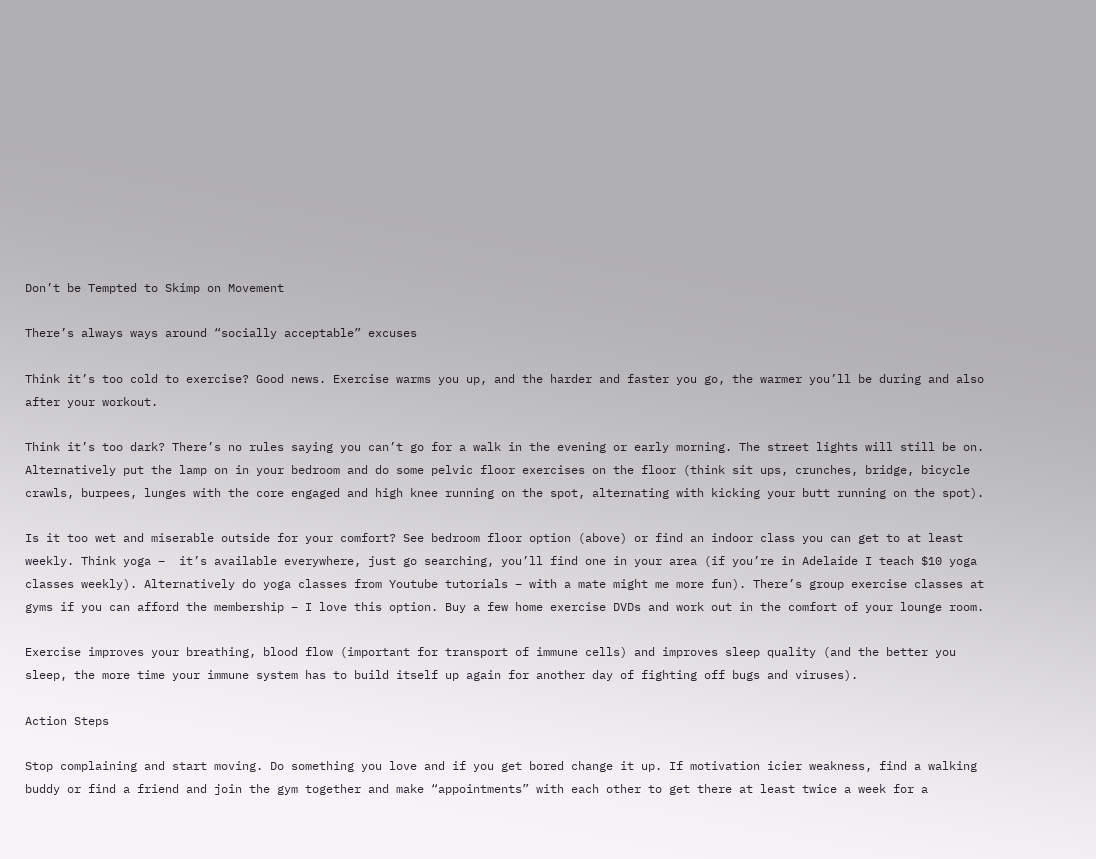Don’t be Tempted to Skimp on Movement

There’s always ways around “socially acceptable” excuses

Think it’s too cold to exercise? Good news. Exercise warms you up, and the harder and faster you go, the warmer you’ll be during and also after your workout.

Think it’s too dark? There’s no rules saying you can’t go for a walk in the evening or early morning. The street lights will still be on. Alternatively put the lamp on in your bedroom and do some pelvic floor exercises on the floor (think sit ups, crunches, bridge, bicycle crawls, burpees, lunges with the core engaged and high knee running on the spot, alternating with kicking your butt running on the spot).

Is it too wet and miserable outside for your comfort? See bedroom floor option (above) or find an indoor class you can get to at least weekly. Think yoga –  it’s available everywhere, just go searching, you’ll find one in your area (if you’re in Adelaide I teach $10 yoga classes weekly). Alternatively do yoga classes from Youtube tutorials – with a mate might me more fun). There’s group exercise classes at gyms if you can afford the membership – I love this option. Buy a few home exercise DVDs and work out in the comfort of your lounge room.

Exercise improves your breathing, blood flow (important for transport of immune cells) and improves sleep quality (and the better you sleep, the more time your immune system has to build itself up again for another day of fighting off bugs and viruses).

Action Steps

Stop complaining and start moving. Do something you love and if you get bored change it up. If motivation icier weakness, find a walking buddy or find a friend and join the gym together and make “appointments” with each other to get there at least twice a week for a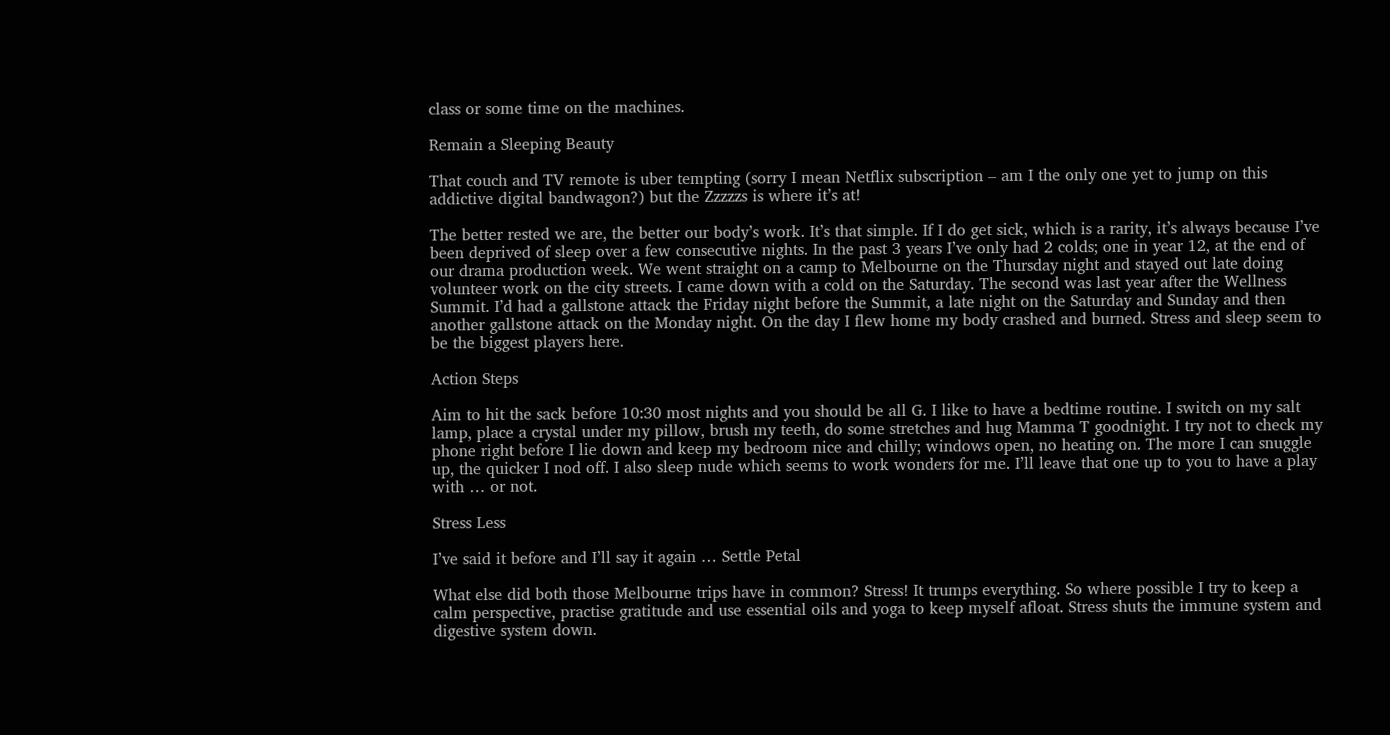class or some time on the machines.

Remain a Sleeping Beauty

That couch and TV remote is uber tempting (sorry I mean Netflix subscription – am I the only one yet to jump on this addictive digital bandwagon?) but the Zzzzzs is where it’s at!

The better rested we are, the better our body’s work. It’s that simple. If I do get sick, which is a rarity, it’s always because I’ve been deprived of sleep over a few consecutive nights. In the past 3 years I’ve only had 2 colds; one in year 12, at the end of our drama production week. We went straight on a camp to Melbourne on the Thursday night and stayed out late doing volunteer work on the city streets. I came down with a cold on the Saturday. The second was last year after the Wellness Summit. I’d had a gallstone attack the Friday night before the Summit, a late night on the Saturday and Sunday and then another gallstone attack on the Monday night. On the day I flew home my body crashed and burned. Stress and sleep seem to be the biggest players here.

Action Steps

Aim to hit the sack before 10:30 most nights and you should be all G. I like to have a bedtime routine. I switch on my salt lamp, place a crystal under my pillow, brush my teeth, do some stretches and hug Mamma T goodnight. I try not to check my phone right before I lie down and keep my bedroom nice and chilly; windows open, no heating on. The more I can snuggle up, the quicker I nod off. I also sleep nude which seems to work wonders for me. I’ll leave that one up to you to have a play with … or not.

Stress Less

I’ve said it before and I’ll say it again … Settle Petal

What else did both those Melbourne trips have in common? Stress! It trumps everything. So where possible I try to keep a calm perspective, practise gratitude and use essential oils and yoga to keep myself afloat. Stress shuts the immune system and digestive system down.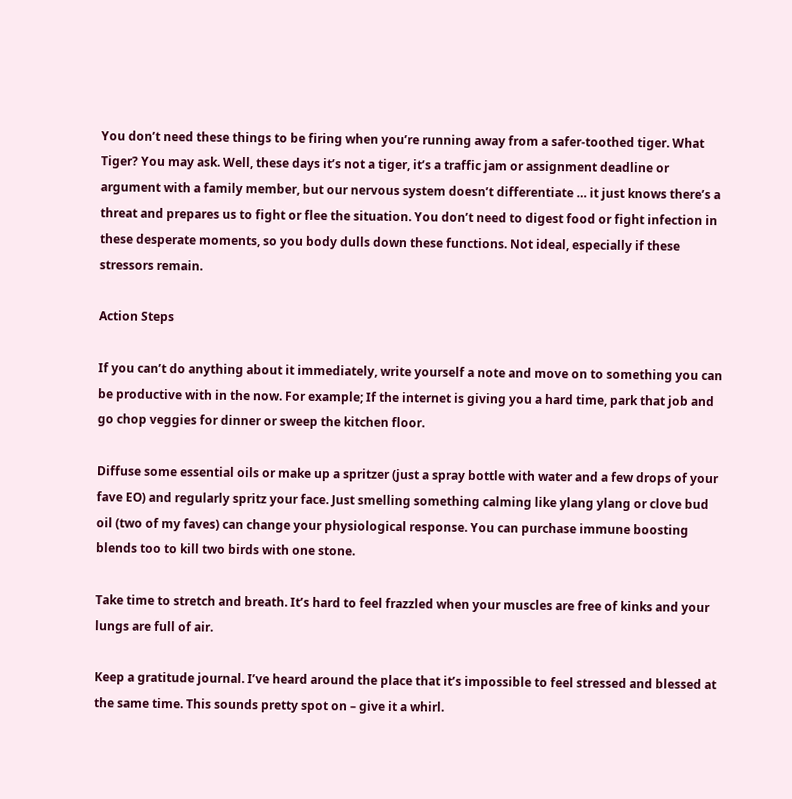You don’t need these things to be firing when you’re running away from a safer-toothed tiger. What Tiger? You may ask. Well, these days it’s not a tiger, it’s a traffic jam or assignment deadline or argument with a family member, but our nervous system doesn’t differentiate … it just knows there’s a threat and prepares us to fight or flee the situation. You don’t need to digest food or fight infection in these desperate moments, so you body dulls down these functions. Not ideal, especially if these stressors remain.

Action Steps

If you can’t do anything about it immediately, write yourself a note and move on to something you can be productive with in the now. For example; If the internet is giving you a hard time, park that job and go chop veggies for dinner or sweep the kitchen floor.

Diffuse some essential oils or make up a spritzer (just a spray bottle with water and a few drops of your fave EO) and regularly spritz your face. Just smelling something calming like ylang ylang or clove bud oil (two of my faves) can change your physiological response. You can purchase immune boosting blends too to kill two birds with one stone.

Take time to stretch and breath. It’s hard to feel frazzled when your muscles are free of kinks and your lungs are full of air.

Keep a gratitude journal. I’ve heard around the place that it’s impossible to feel stressed and blessed at the same time. This sounds pretty spot on – give it a whirl.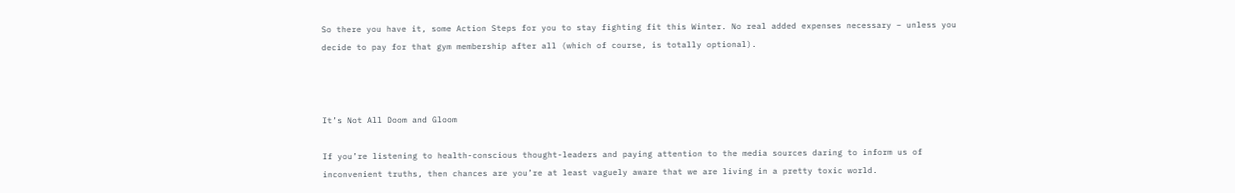So there you have it, some Action Steps for you to stay fighting fit this Winter. No real added expenses necessary – unless you decide to pay for that gym membership after all (which of course, is totally optional).



It’s Not All Doom and Gloom

If you’re listening to health-conscious thought-leaders and paying attention to the media sources daring to inform us of  inconvenient truths, then chances are you’re at least vaguely aware that we are living in a pretty toxic world.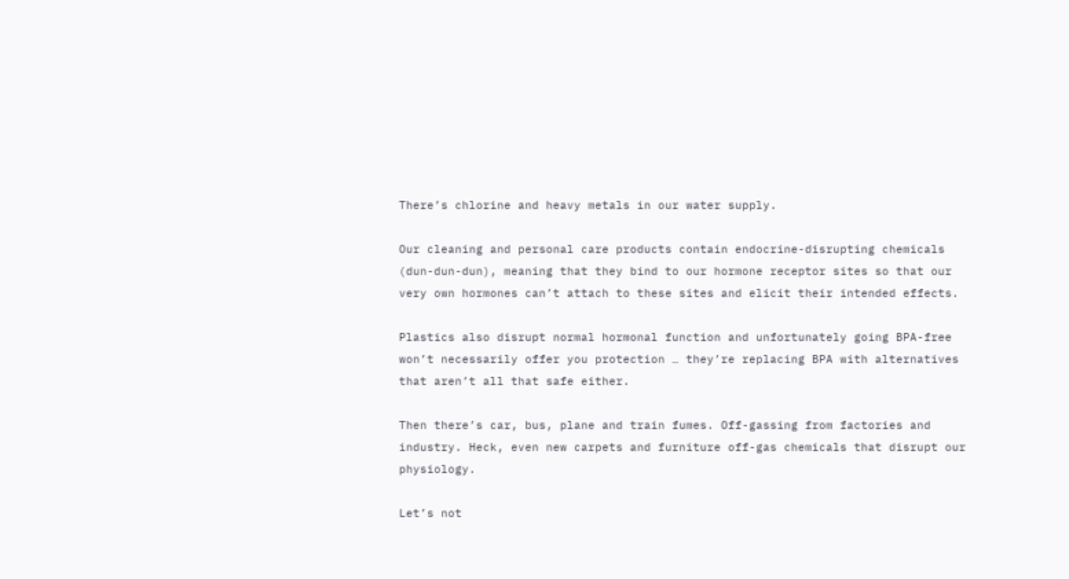There’s chlorine and heavy metals in our water supply.

Our cleaning and personal care products contain endocrine-disrupting chemicals (dun-dun-dun), meaning that they bind to our hormone receptor sites so that our very own hormones can’t attach to these sites and elicit their intended effects.

Plastics also disrupt normal hormonal function and unfortunately going BPA-free won’t necessarily offer you protection … they’re replacing BPA with alternatives that aren’t all that safe either.

Then there’s car, bus, plane and train fumes. Off-gassing from factories and industry. Heck, even new carpets and furniture off-gas chemicals that disrupt our physiology.

Let’s not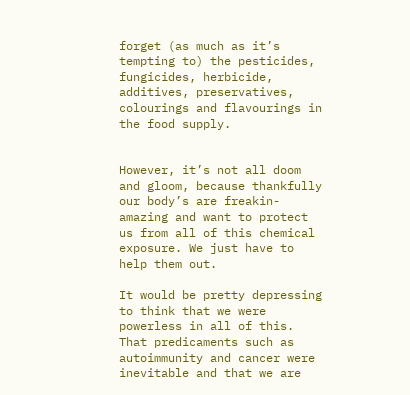forget (as much as it’s tempting to) the pesticides, fungicides, herbicide, additives, preservatives, colourings and flavourings in the food supply.


However, it’s not all doom and gloom, because thankfully our body’s are freakin-amazing and want to protect us from all of this chemical exposure. We just have to help them out.

It would be pretty depressing to think that we were powerless in all of this. That predicaments such as autoimmunity and cancer were inevitable and that we are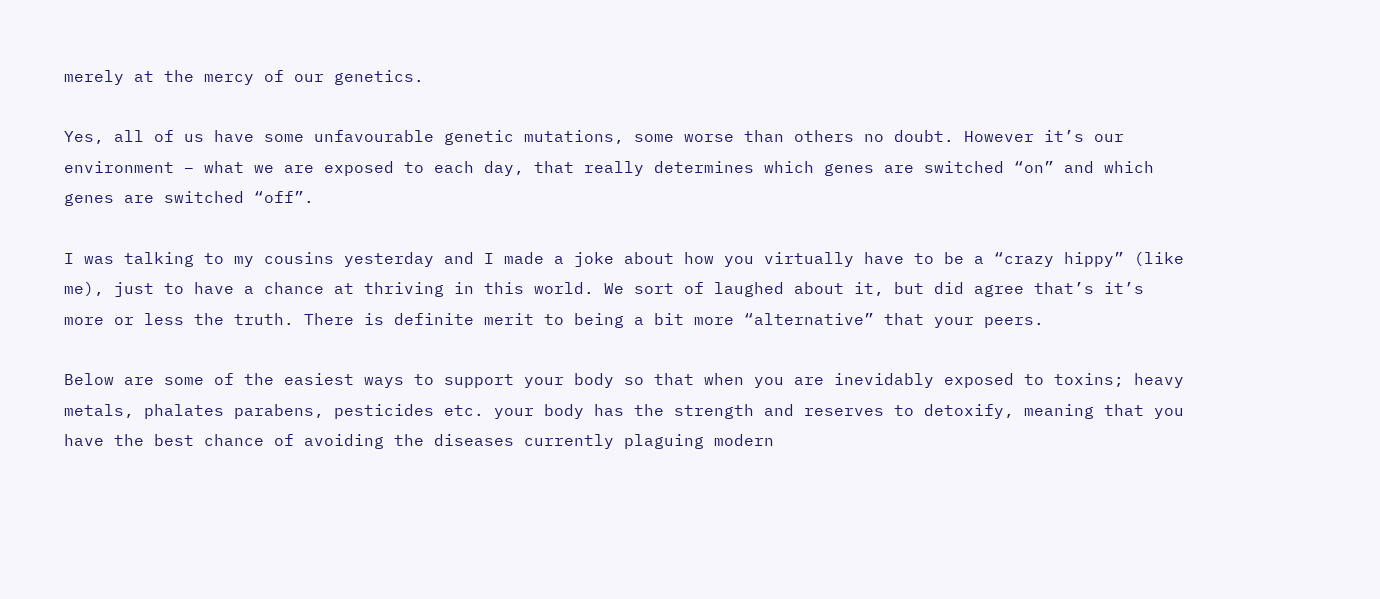merely at the mercy of our genetics.

Yes, all of us have some unfavourable genetic mutations, some worse than others no doubt. However it’s our environment – what we are exposed to each day, that really determines which genes are switched “on” and which genes are switched “off”.

I was talking to my cousins yesterday and I made a joke about how you virtually have to be a “crazy hippy” (like me), just to have a chance at thriving in this world. We sort of laughed about it, but did agree that’s it’s more or less the truth. There is definite merit to being a bit more “alternative” that your peers.

Below are some of the easiest ways to support your body so that when you are inevidably exposed to toxins; heavy metals, phalates parabens, pesticides etc. your body has the strength and reserves to detoxify, meaning that you have the best chance of avoiding the diseases currently plaguing modern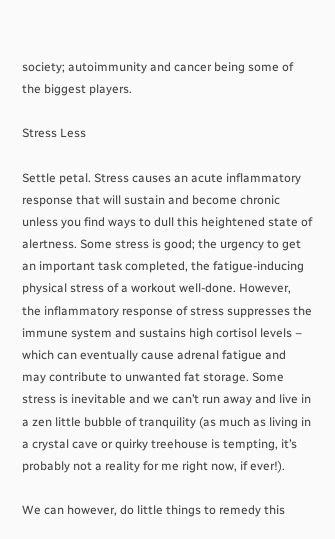society; autoimmunity and cancer being some of the biggest players.

Stress Less

Settle petal. Stress causes an acute inflammatory response that will sustain and become chronic unless you find ways to dull this heightened state of alertness. Some stress is good; the urgency to get an important task completed, the fatigue-inducing physical stress of a workout well-done. However, the inflammatory response of stress suppresses the immune system and sustains high cortisol levels – which can eventually cause adrenal fatigue and may contribute to unwanted fat storage. Some stress is inevitable and we can’t run away and live in a zen little bubble of tranquility (as much as living in a crystal cave or quirky treehouse is tempting, it’s probably not a reality for me right now, if ever!).

We can however, do little things to remedy this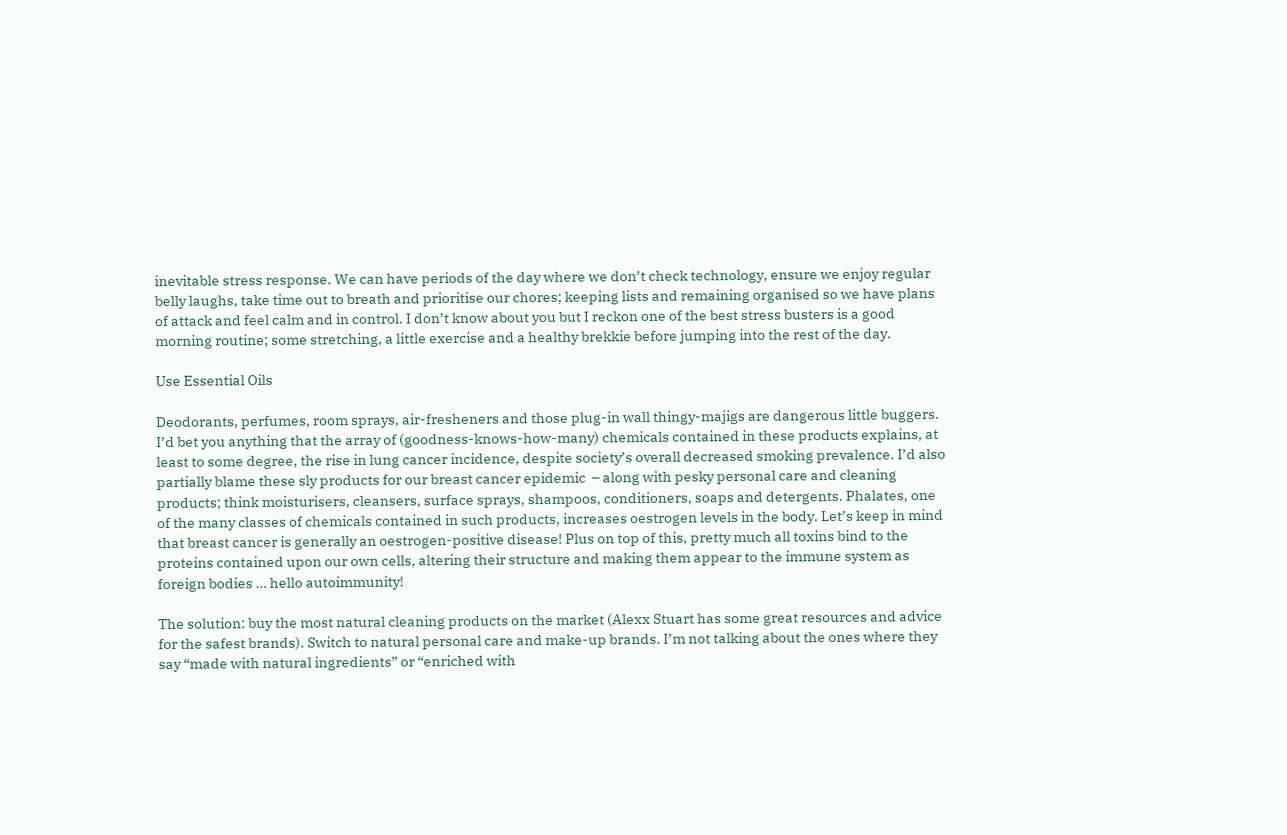inevitable stress response. We can have periods of the day where we don’t check technology, ensure we enjoy regular belly laughs, take time out to breath and prioritise our chores; keeping lists and remaining organised so we have plans of attack and feel calm and in control. I don’t know about you but I reckon one of the best stress busters is a good morning routine; some stretching, a little exercise and a healthy brekkie before jumping into the rest of the day.

Use Essential Oils

Deodorants, perfumes, room sprays, air-fresheners and those plug-in wall thingy-majigs are dangerous little buggers. I’d bet you anything that the array of (goodness-knows-how-many) chemicals contained in these products explains, at least to some degree, the rise in lung cancer incidence, despite society’s overall decreased smoking prevalence. I’d also partially blame these sly products for our breast cancer epidemic  – along with pesky personal care and cleaning products; think moisturisers, cleansers, surface sprays, shampoos, conditioners, soaps and detergents. Phalates, one of the many classes of chemicals contained in such products, increases oestrogen levels in the body. Let’s keep in mind that breast cancer is generally an oestrogen-positive disease! Plus on top of this, pretty much all toxins bind to the proteins contained upon our own cells, altering their structure and making them appear to the immune system as foreign bodies … hello autoimmunity!

The solution: buy the most natural cleaning products on the market (Alexx Stuart has some great resources and advice for the safest brands). Switch to natural personal care and make-up brands. I’m not talking about the ones where they say “made with natural ingredients” or “enriched with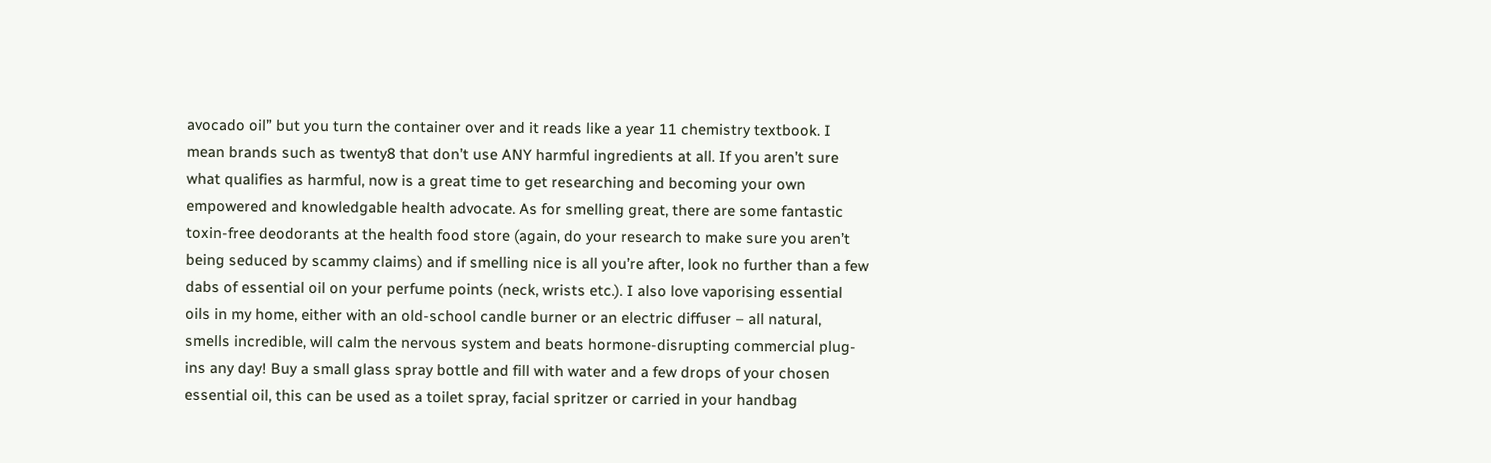avocado oil” but you turn the container over and it reads like a year 11 chemistry textbook. I mean brands such as twenty8 that don’t use ANY harmful ingredients at all. If you aren’t sure what qualifies as harmful, now is a great time to get researching and becoming your own empowered and knowledgable health advocate. As for smelling great, there are some fantastic toxin-free deodorants at the health food store (again, do your research to make sure you aren’t being seduced by scammy claims) and if smelling nice is all you’re after, look no further than a few dabs of essential oil on your perfume points (neck, wrists etc.). I also love vaporising essential oils in my home, either with an old-school candle burner or an electric diffuser – all natural, smells incredible, will calm the nervous system and beats hormone-disrupting commercial plug-ins any day! Buy a small glass spray bottle and fill with water and a few drops of your chosen essential oil, this can be used as a toilet spray, facial spritzer or carried in your handbag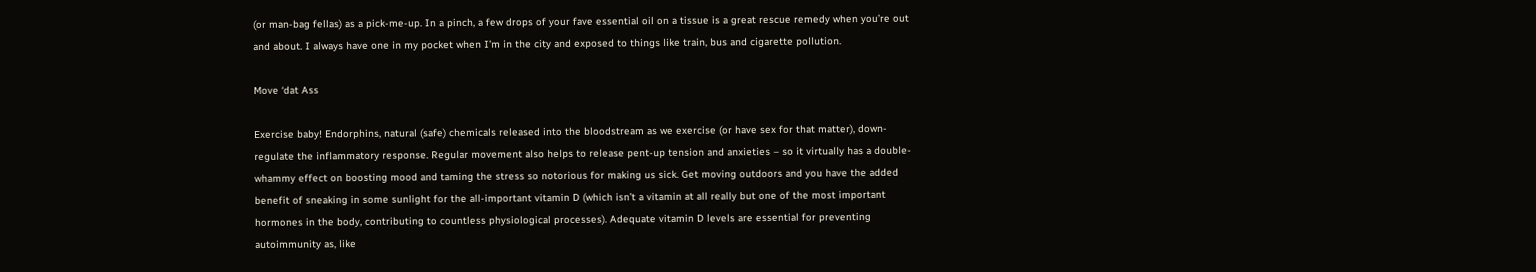(or man-bag fellas) as a pick-me-up. In a pinch, a few drops of your fave essential oil on a tissue is a great rescue remedy when you’re out and about. I always have one in my pocket when I’m in the city and exposed to things like train, bus and cigarette pollution.

Move ‘dat Ass

Exercise baby! Endorphins, natural (safe) chemicals released into the bloodstream as we exercise (or have sex for that matter), down-regulate the inflammatory response. Regular movement also helps to release pent-up tension and anxieties – so it virtually has a double-whammy effect on boosting mood and taming the stress so notorious for making us sick. Get moving outdoors and you have the added benefit of sneaking in some sunlight for the all-important vitamin D (which isn’t a vitamin at all really but one of the most important hormones in the body, contributing to countless physiological processes). Adequate vitamin D levels are essential for preventing autoimmunity as, like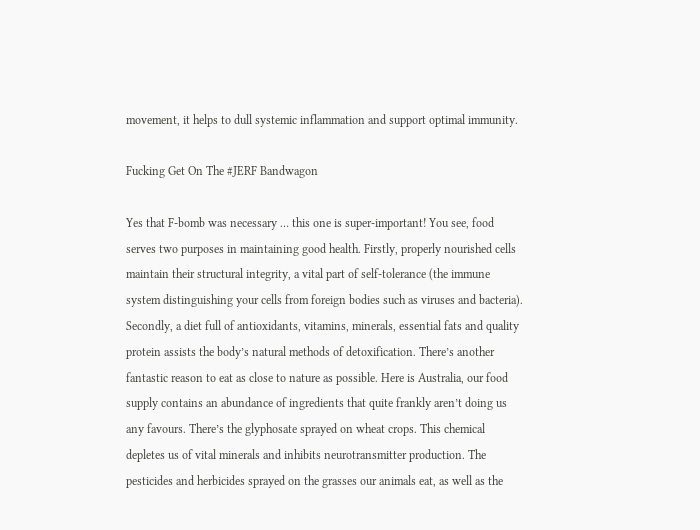movement, it helps to dull systemic inflammation and support optimal immunity.

Fucking Get On The #JERF Bandwagon

Yes that F-bomb was necessary … this one is super-important! You see, food serves two purposes in maintaining good health. Firstly, properly nourished cells maintain their structural integrity, a vital part of self-tolerance (the immune system distinguishing your cells from foreign bodies such as viruses and bacteria). Secondly, a diet full of antioxidants, vitamins, minerals, essential fats and quality protein assists the body’s natural methods of detoxification. There’s another fantastic reason to eat as close to nature as possible. Here is Australia, our food supply contains an abundance of ingredients that quite frankly aren’t doing us any favours. There’s the glyphosate sprayed on wheat crops. This chemical depletes us of vital minerals and inhibits neurotransmitter production. The pesticides and herbicides sprayed on the grasses our animals eat, as well as the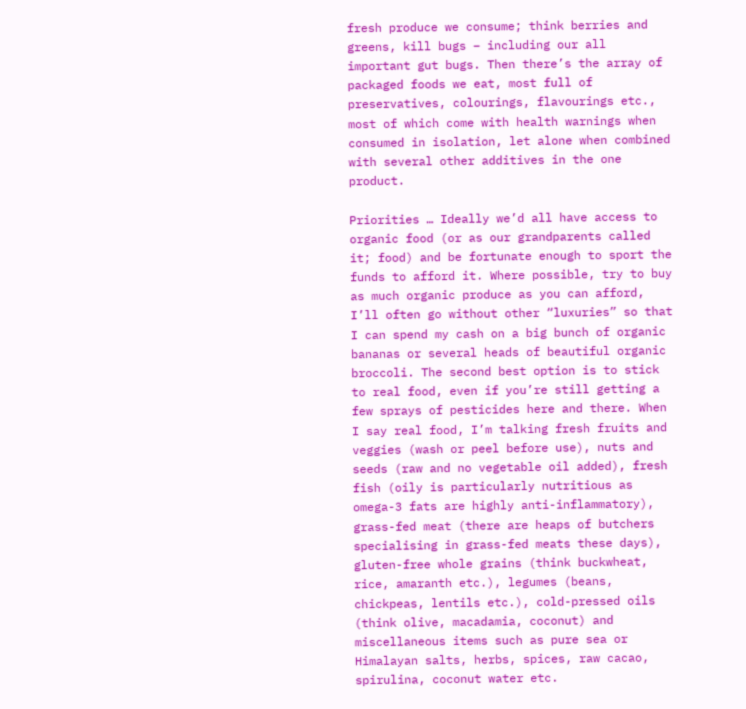fresh produce we consume; think berries and greens, kill bugs – including our all important gut bugs. Then there’s the array of packaged foods we eat, most full of preservatives, colourings, flavourings etc., most of which come with health warnings when consumed in isolation, let alone when combined with several other additives in the one product.

Priorities … Ideally we’d all have access to organic food (or as our grandparents called it; food) and be fortunate enough to sport the funds to afford it. Where possible, try to buy as much organic produce as you can afford, I’ll often go without other “luxuries” so that I can spend my cash on a big bunch of organic bananas or several heads of beautiful organic broccoli. The second best option is to stick to real food, even if you’re still getting a few sprays of pesticides here and there. When I say real food, I’m talking fresh fruits and veggies (wash or peel before use), nuts and seeds (raw and no vegetable oil added), fresh fish (oily is particularly nutritious as omega-3 fats are highly anti-inflammatory), grass-fed meat (there are heaps of butchers specialising in grass-fed meats these days), gluten-free whole grains (think buckwheat, rice, amaranth etc.), legumes (beans, chickpeas, lentils etc.), cold-pressed oils (think olive, macadamia, coconut) and miscellaneous items such as pure sea or Himalayan salts, herbs, spices, raw cacao, spirulina, coconut water etc.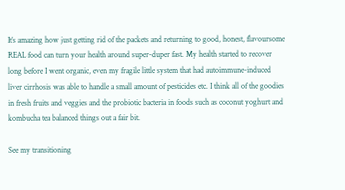It’s amazing how just getting rid of the packets and returning to good, honest, flavoursome REAL food can turn your health around super-duper fast. My health started to recover long before I went organic, even my fragile little system that had autoimmune-induced liver cirrhosis was able to handle a small amount of pesticides etc. I think all of the goodies in fresh fruits and veggies and the probiotic bacteria in foods such as coconut yoghurt and kombucha tea balanced things out a fair bit.

See my transitioning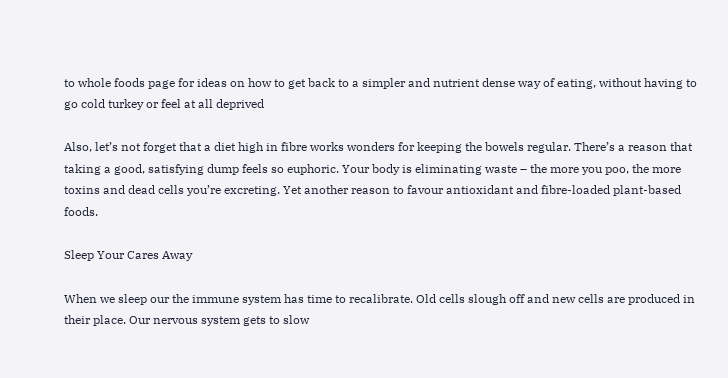to whole foods page for ideas on how to get back to a simpler and nutrient dense way of eating, without having to go cold turkey or feel at all deprived

Also, let’s not forget that a diet high in fibre works wonders for keeping the bowels regular. There’s a reason that taking a good, satisfying dump feels so euphoric. Your body is eliminating waste – the more you poo, the more toxins and dead cells you’re excreting. Yet another reason to favour antioxidant and fibre-loaded plant-based foods.

Sleep Your Cares Away

When we sleep our the immune system has time to recalibrate. Old cells slough off and new cells are produced in their place. Our nervous system gets to slow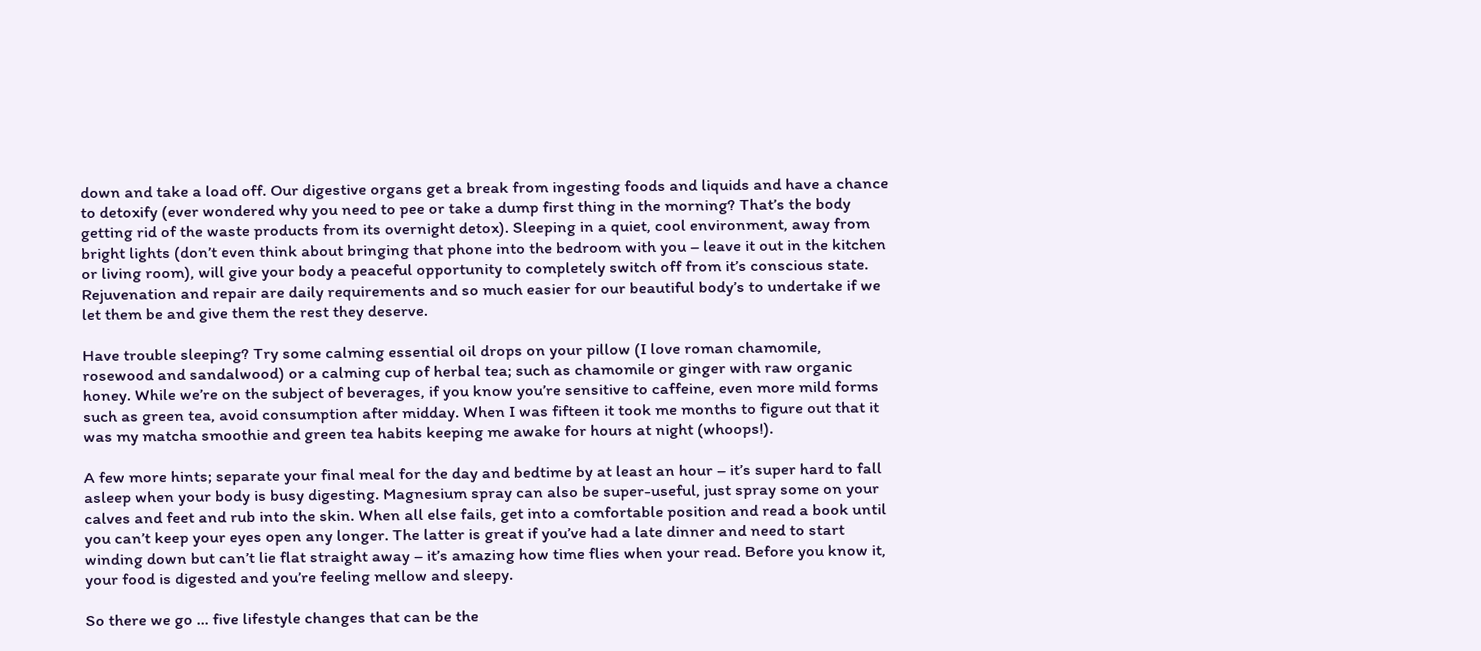down and take a load off. Our digestive organs get a break from ingesting foods and liquids and have a chance to detoxify (ever wondered why you need to pee or take a dump first thing in the morning? That’s the body getting rid of the waste products from its overnight detox). Sleeping in a quiet, cool environment, away from bright lights (don’t even think about bringing that phone into the bedroom with you – leave it out in the kitchen or living room), will give your body a peaceful opportunity to completely switch off from it’s conscious state. Rejuvenation and repair are daily requirements and so much easier for our beautiful body’s to undertake if we let them be and give them the rest they deserve.

Have trouble sleeping? Try some calming essential oil drops on your pillow (I love roman chamomile, rosewood and sandalwood) or a calming cup of herbal tea; such as chamomile or ginger with raw organic honey. While we’re on the subject of beverages, if you know you’re sensitive to caffeine, even more mild forms such as green tea, avoid consumption after midday. When I was fifteen it took me months to figure out that it was my matcha smoothie and green tea habits keeping me awake for hours at night (whoops!).

A few more hints; separate your final meal for the day and bedtime by at least an hour – it’s super hard to fall asleep when your body is busy digesting. Magnesium spray can also be super-useful, just spray some on your calves and feet and rub into the skin. When all else fails, get into a comfortable position and read a book until you can’t keep your eyes open any longer. The latter is great if you’ve had a late dinner and need to start winding down but can’t lie flat straight away – it’s amazing how time flies when your read. Before you know it, your food is digested and you’re feeling mellow and sleepy.

So there we go … five lifestyle changes that can be the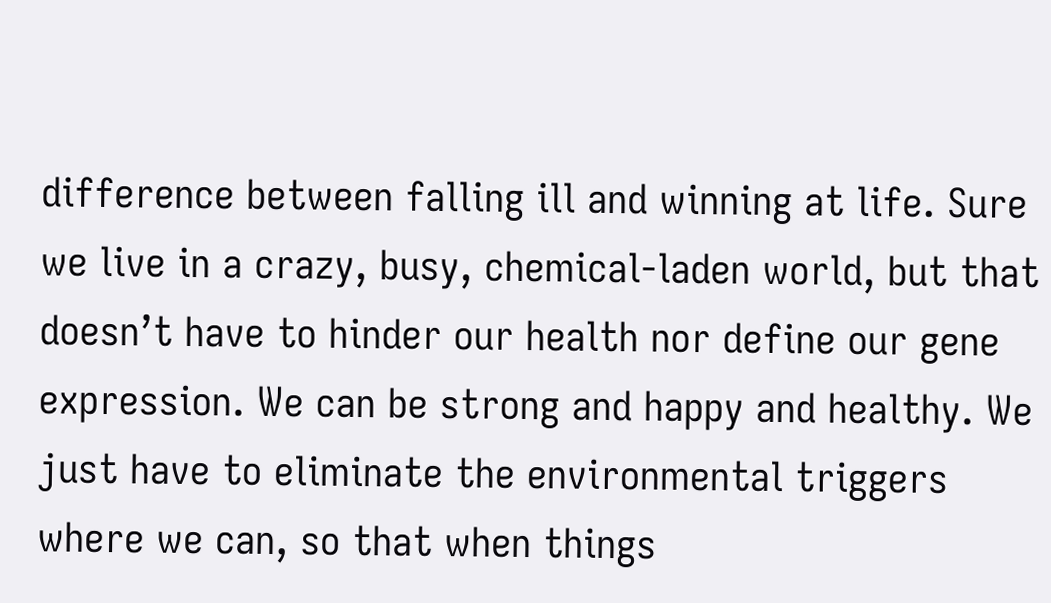difference between falling ill and winning at life. Sure we live in a crazy, busy, chemical-laden world, but that doesn’t have to hinder our health nor define our gene expression. We can be strong and happy and healthy. We just have to eliminate the environmental triggers where we can, so that when things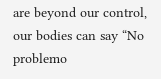are beyond our control, our bodies can say “No problemo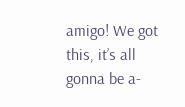amigo! We got this, it’s all gonna be a-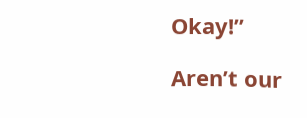Okay!”

Aren’t our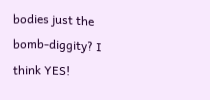bodies just the bomb-diggity? I think YES!